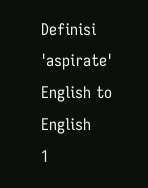Definisi 'aspirate'
English to English
1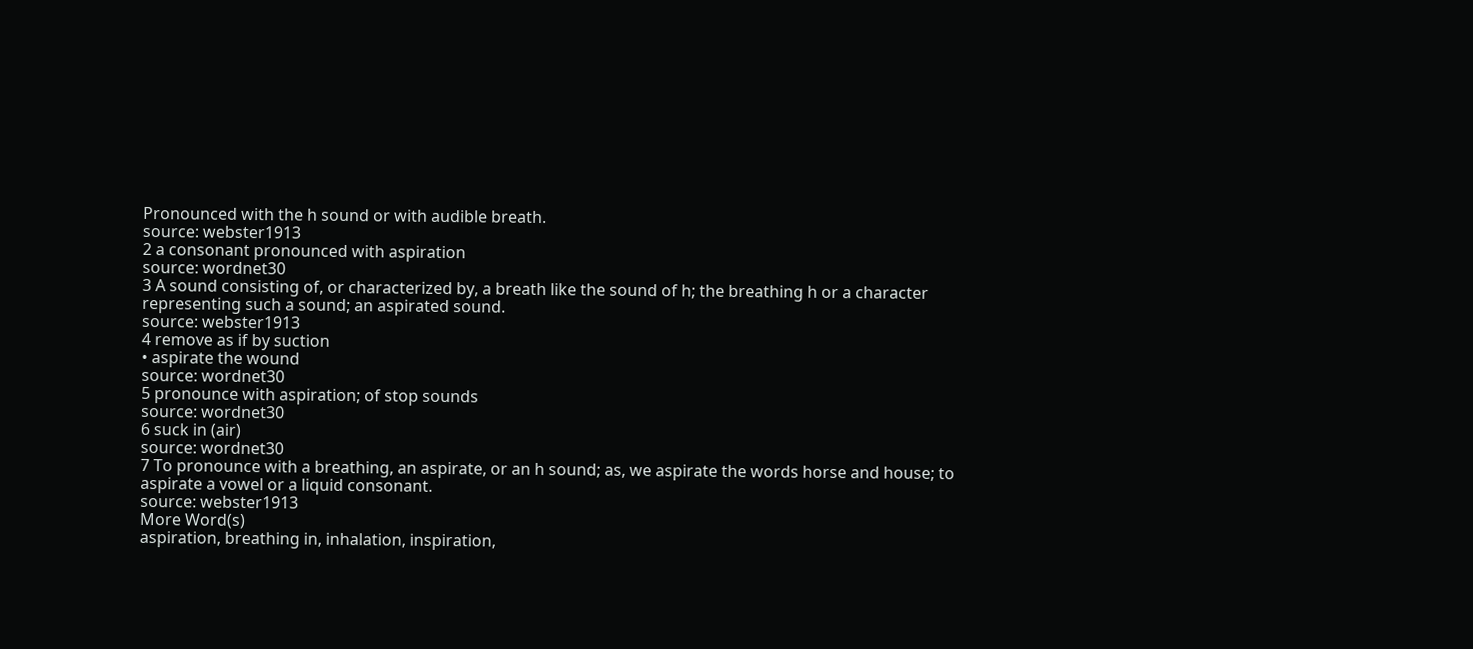Pronounced with the h sound or with audible breath.
source: webster1913
2 a consonant pronounced with aspiration
source: wordnet30
3 A sound consisting of, or characterized by, a breath like the sound of h; the breathing h or a character representing such a sound; an aspirated sound.
source: webster1913
4 remove as if by suction
• aspirate the wound
source: wordnet30
5 pronounce with aspiration; of stop sounds
source: wordnet30
6 suck in (air)
source: wordnet30
7 To pronounce with a breathing, an aspirate, or an h sound; as, we aspirate the words horse and house; to aspirate a vowel or a liquid consonant.
source: webster1913
More Word(s)
aspiration, breathing in, inhalation, inspiration,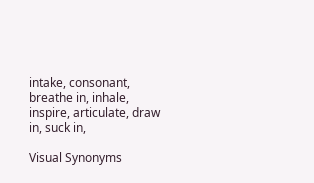intake, consonant, breathe in, inhale, inspire, articulate, draw in, suck in,

Visual Synonyms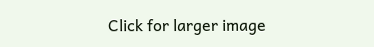Click for larger image